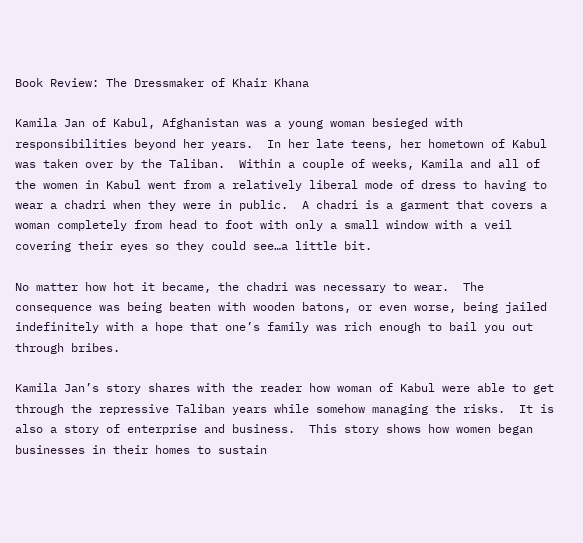Book Review: The Dressmaker of Khair Khana

Kamila Jan of Kabul, Afghanistan was a young woman besieged with responsibilities beyond her years.  In her late teens, her hometown of Kabul was taken over by the Taliban.  Within a couple of weeks, Kamila and all of the women in Kabul went from a relatively liberal mode of dress to having to wear a chadri when they were in public.  A chadri is a garment that covers a woman completely from head to foot with only a small window with a veil covering their eyes so they could see…a little bit.

No matter how hot it became, the chadri was necessary to wear.  The consequence was being beaten with wooden batons, or even worse, being jailed indefinitely with a hope that one’s family was rich enough to bail you out through bribes.

Kamila Jan’s story shares with the reader how woman of Kabul were able to get through the repressive Taliban years while somehow managing the risks.  It is also a story of enterprise and business.  This story shows how women began businesses in their homes to sustain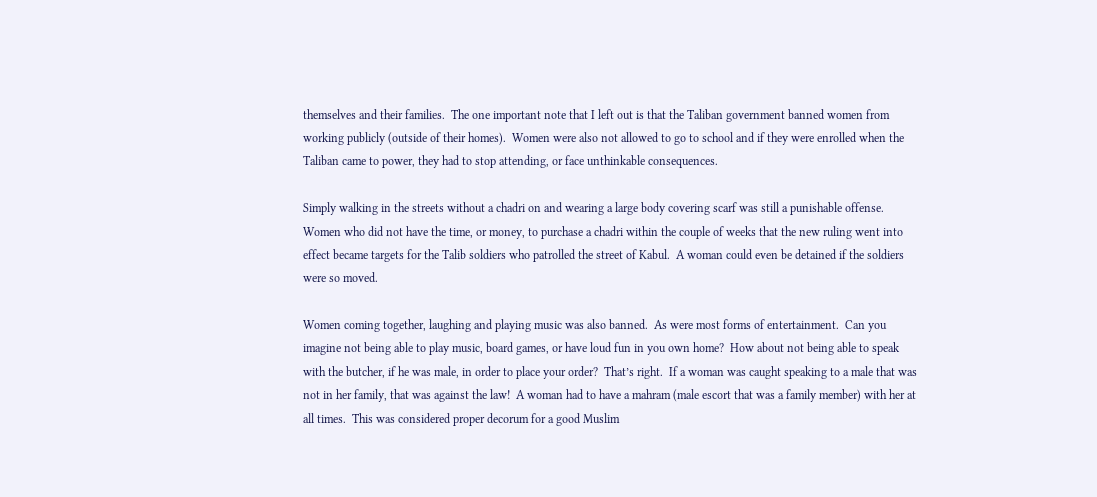themselves and their families.  The one important note that I left out is that the Taliban government banned women from working publicly (outside of their homes).  Women were also not allowed to go to school and if they were enrolled when the Taliban came to power, they had to stop attending, or face unthinkable consequences.

Simply walking in the streets without a chadri on and wearing a large body covering scarf was still a punishable offense.  Women who did not have the time, or money, to purchase a chadri within the couple of weeks that the new ruling went into effect became targets for the Talib soldiers who patrolled the street of Kabul.  A woman could even be detained if the soldiers were so moved.

Women coming together, laughing and playing music was also banned.  As were most forms of entertainment.  Can you imagine not being able to play music, board games, or have loud fun in you own home?  How about not being able to speak with the butcher, if he was male, in order to place your order?  That’s right.  If a woman was caught speaking to a male that was not in her family, that was against the law!  A woman had to have a mahram (male escort that was a family member) with her at all times.  This was considered proper decorum for a good Muslim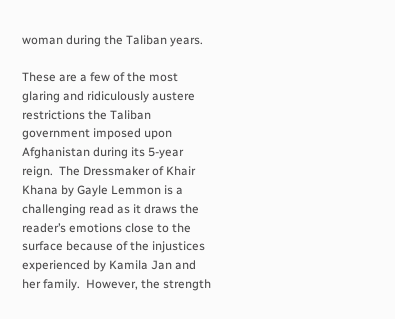woman during the Taliban years.

These are a few of the most glaring and ridiculously austere restrictions the Taliban government imposed upon Afghanistan during its 5-year reign.  The Dressmaker of Khair Khana by Gayle Lemmon is a challenging read as it draws the reader’s emotions close to the surface because of the injustices experienced by Kamila Jan and her family.  However, the strength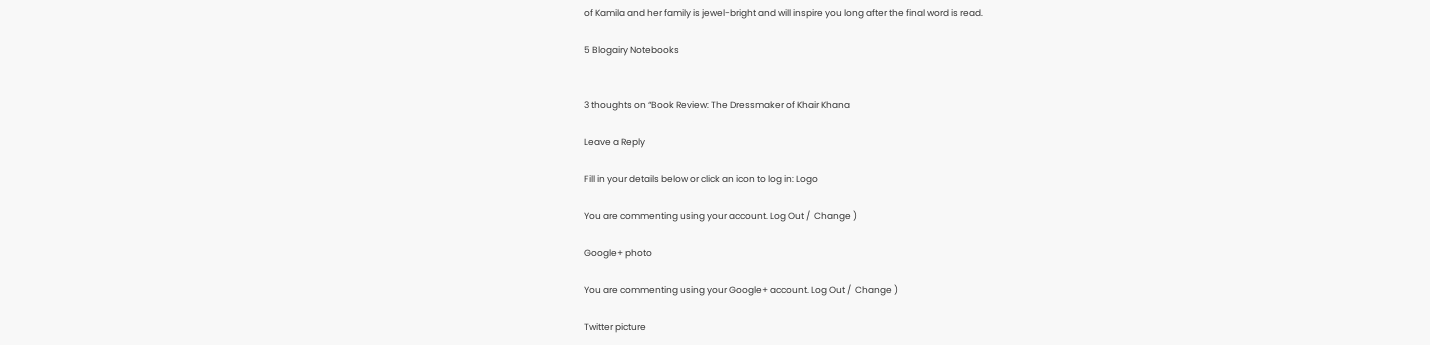of Kamila and her family is jewel-bright and will inspire you long after the final word is read.

5 Blogairy Notebooks


3 thoughts on “Book Review: The Dressmaker of Khair Khana

Leave a Reply

Fill in your details below or click an icon to log in: Logo

You are commenting using your account. Log Out /  Change )

Google+ photo

You are commenting using your Google+ account. Log Out /  Change )

Twitter picture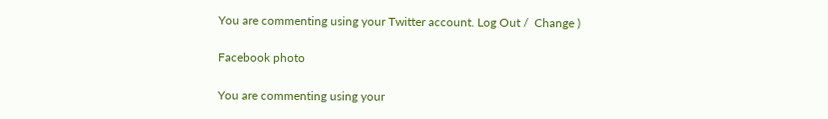You are commenting using your Twitter account. Log Out /  Change )

Facebook photo

You are commenting using your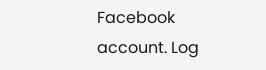Facebook account. Log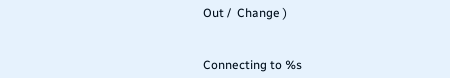Out /  Change )


Connecting to %s